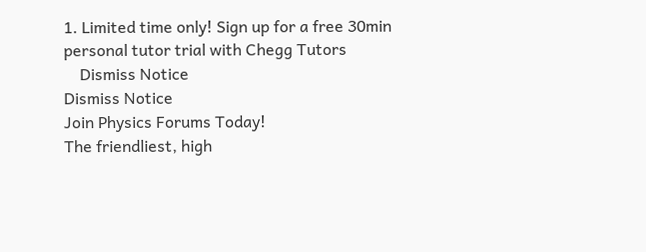1. Limited time only! Sign up for a free 30min personal tutor trial with Chegg Tutors
    Dismiss Notice
Dismiss Notice
Join Physics Forums Today!
The friendliest, high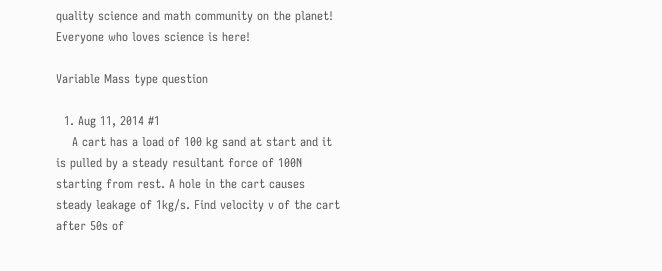quality science and math community on the planet! Everyone who loves science is here!

Variable Mass type question

  1. Aug 11, 2014 #1
    A cart has a load of 100 kg sand at start and it is pulled by a steady resultant force of 100N starting from rest. A hole in the cart causes steady leakage of 1kg/s. Find velocity v of the cart after 50s of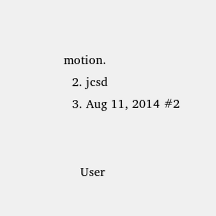motion.
  2. jcsd
  3. Aug 11, 2014 #2


    User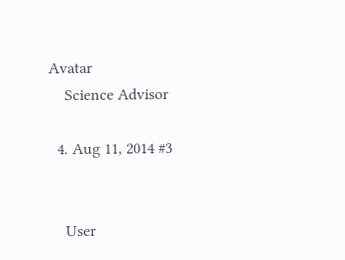Avatar
    Science Advisor

  4. Aug 11, 2014 #3


    User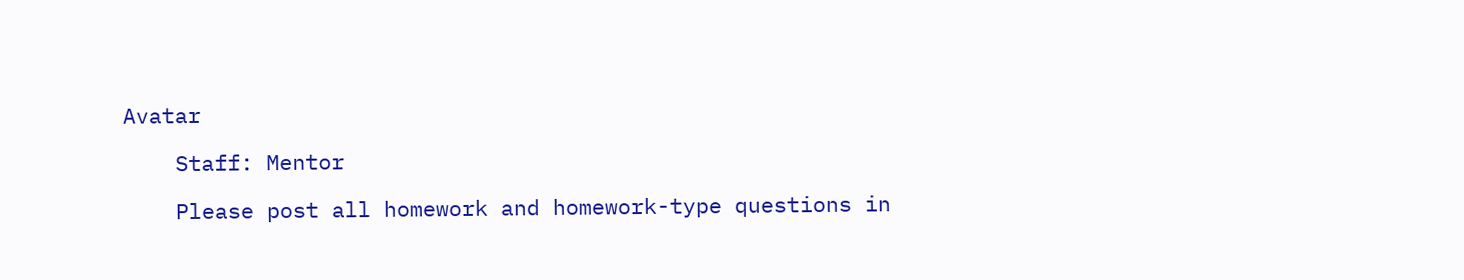Avatar

    Staff: Mentor

    Please post all homework and homework-type questions in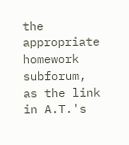the appropriate homework subforum, as the link in A.T.'s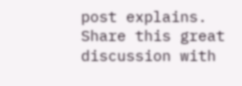post explains.
Share this great discussion with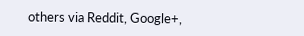others via Reddit, Google+,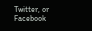Twitter, or Facebook